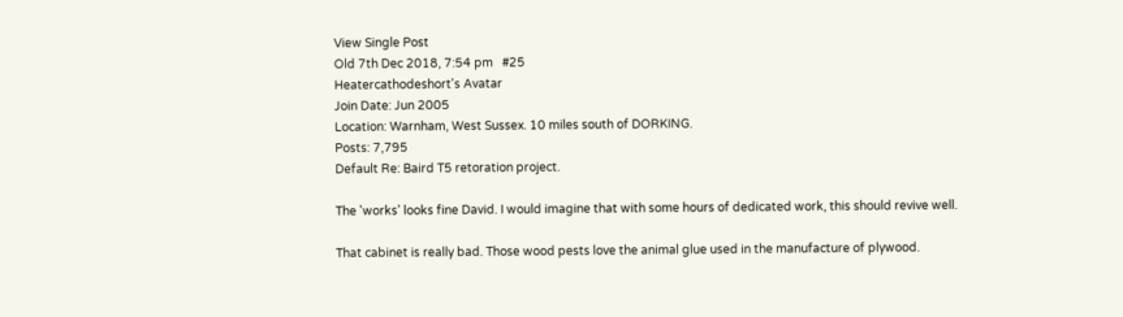View Single Post
Old 7th Dec 2018, 7:54 pm   #25
Heatercathodeshort's Avatar
Join Date: Jun 2005
Location: Warnham, West Sussex. 10 miles south of DORKING.
Posts: 7,795
Default Re: Baird T5 retoration project.

The 'works' looks fine David. I would imagine that with some hours of dedicated work, this should revive well.

That cabinet is really bad. Those wood pests love the animal glue used in the manufacture of plywood.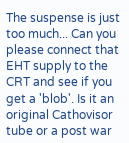The suspense is just too much... Can you please connect that EHT supply to the CRT and see if you get a 'blob'. Is it an original Cathovisor tube or a post war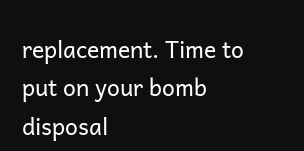replacement. Time to put on your bomb disposal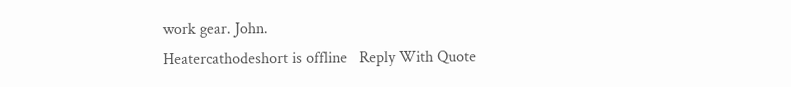work gear. John.
Heatercathodeshort is offline   Reply With Quote